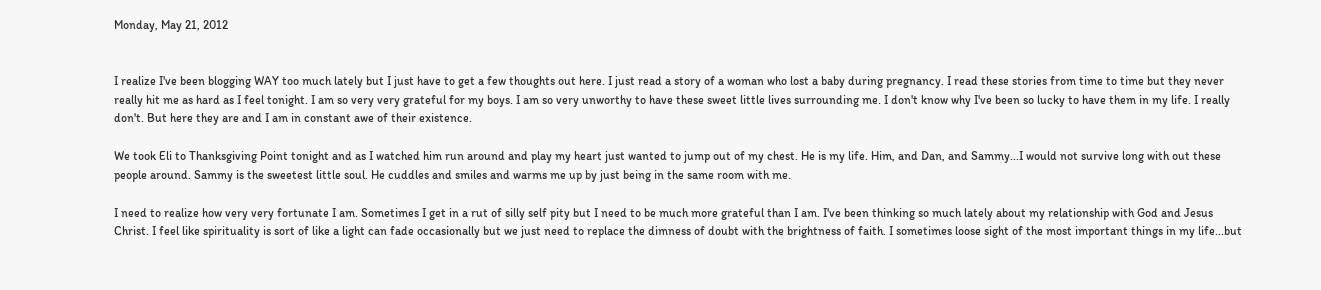Monday, May 21, 2012


I realize I've been blogging WAY too much lately but I just have to get a few thoughts out here. I just read a story of a woman who lost a baby during pregnancy. I read these stories from time to time but they never really hit me as hard as I feel tonight. I am so very very grateful for my boys. I am so very unworthy to have these sweet little lives surrounding me. I don't know why I've been so lucky to have them in my life. I really don't. But here they are and I am in constant awe of their existence.

We took Eli to Thanksgiving Point tonight and as I watched him run around and play my heart just wanted to jump out of my chest. He is my life. Him, and Dan, and Sammy...I would not survive long with out these people around. Sammy is the sweetest little soul. He cuddles and smiles and warms me up by just being in the same room with me.

I need to realize how very very fortunate I am. Sometimes I get in a rut of silly self pity but I need to be much more grateful than I am. I've been thinking so much lately about my relationship with God and Jesus Christ. I feel like spirituality is sort of like a light can fade occasionally but we just need to replace the dimness of doubt with the brightness of faith. I sometimes loose sight of the most important things in my life...but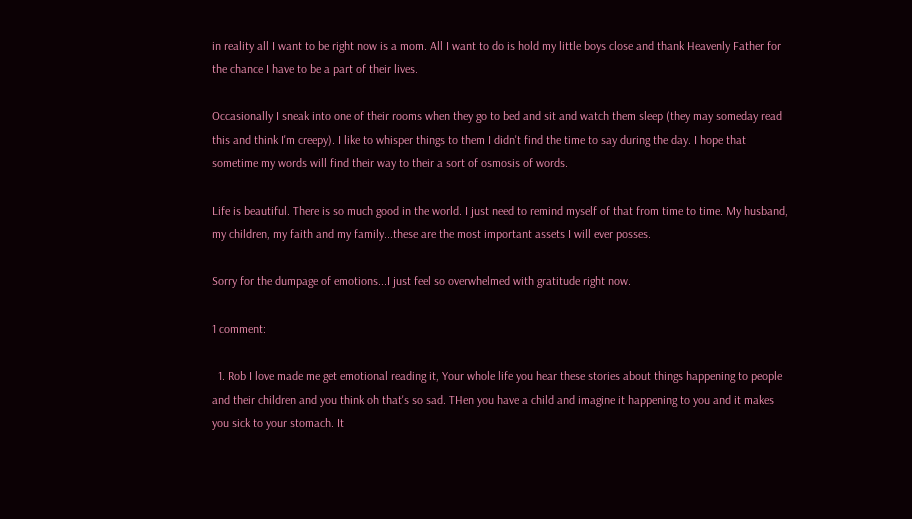in reality all I want to be right now is a mom. All I want to do is hold my little boys close and thank Heavenly Father for the chance I have to be a part of their lives.

Occasionally I sneak into one of their rooms when they go to bed and sit and watch them sleep (they may someday read this and think I'm creepy). I like to whisper things to them I didn't find the time to say during the day. I hope that sometime my words will find their way to their a sort of osmosis of words.

Life is beautiful. There is so much good in the world. I just need to remind myself of that from time to time. My husband, my children, my faith and my family...these are the most important assets I will ever posses.

Sorry for the dumpage of emotions...I just feel so overwhelmed with gratitude right now.

1 comment:

  1. Rob I love made me get emotional reading it, Your whole life you hear these stories about things happening to people and their children and you think oh that's so sad. THen you have a child and imagine it happening to you and it makes you sick to your stomach. It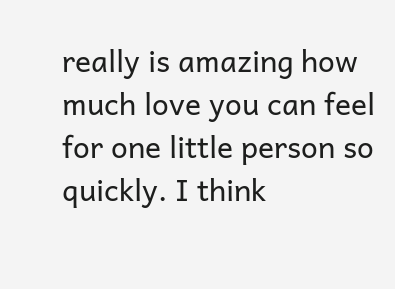really is amazing how much love you can feel for one little person so quickly. I think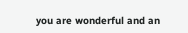you are wonderful and an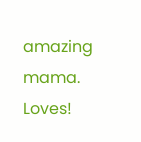amazing mama. Loves!